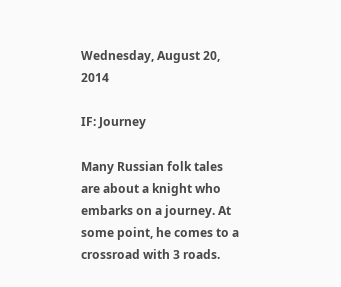Wednesday, August 20, 2014

IF: Journey

Many Russian folk tales are about a knight who embarks on a journey. At some point, he comes to a crossroad with 3 roads.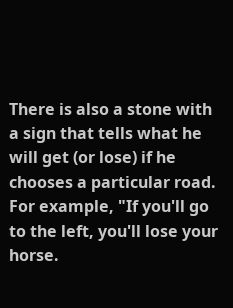There is also a stone with a sign that tells what he will get (or lose) if he chooses a particular road. For example, "If you'll go to the left, you'll lose your horse.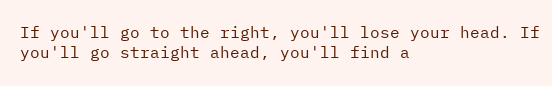If you'll go to the right, you'll lose your head. If you'll go straight ahead, you'll find a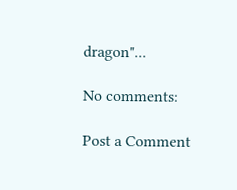dragon"...

No comments:

Post a Comment